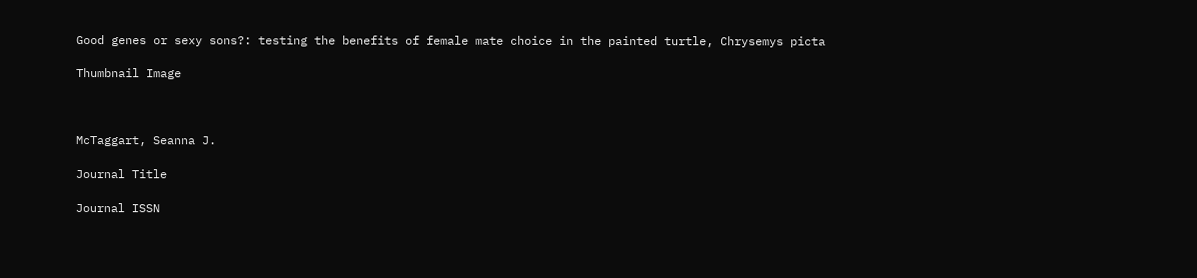Good genes or sexy sons?: testing the benefits of female mate choice in the painted turtle, Chrysemys picta

Thumbnail Image



McTaggart, Seanna J.

Journal Title

Journal ISSN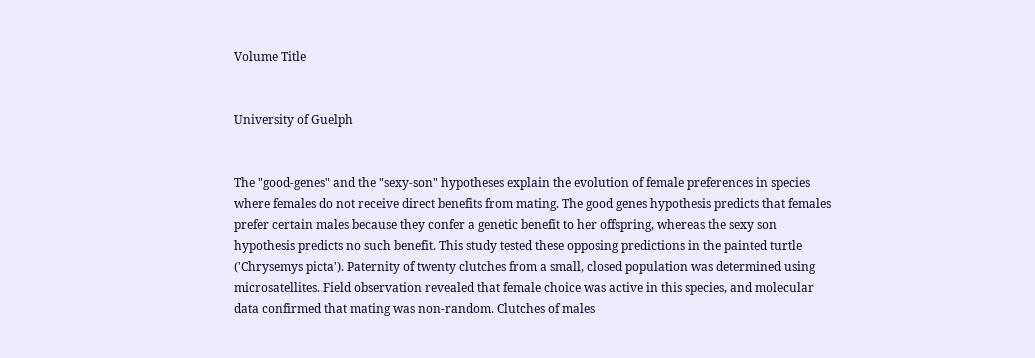Volume Title


University of Guelph


The "good-genes" and the "sexy-son" hypotheses explain the evolution of female preferences in species where females do not receive direct benefits from mating. The good genes hypothesis predicts that females prefer certain males because they confer a genetic benefit to her offspring, whereas the sexy son hypothesis predicts no such benefit. This study tested these opposing predictions in the painted turtle ('Chrysemys picta'). Paternity of twenty clutches from a small, closed population was determined using microsatellites. Field observation revealed that female choice was active in this species, and molecular data confirmed that mating was non-random. Clutches of males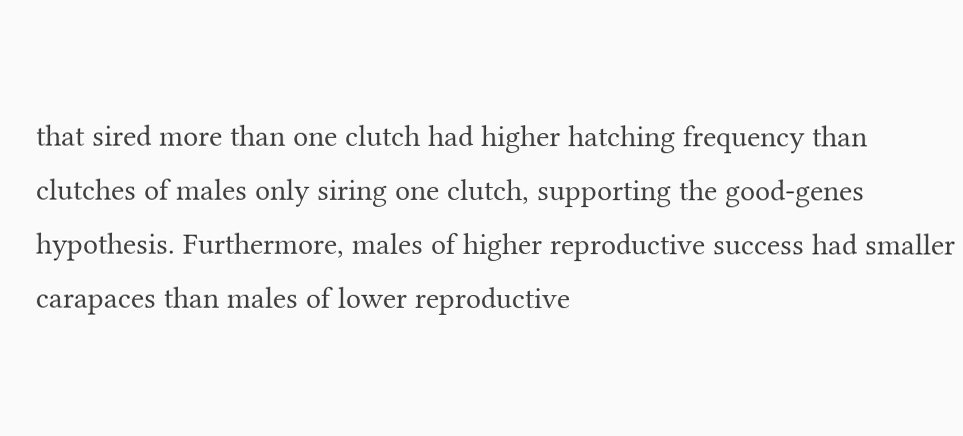that sired more than one clutch had higher hatching frequency than clutches of males only siring one clutch, supporting the good-genes hypothesis. Furthermore, males of higher reproductive success had smaller carapaces than males of lower reproductive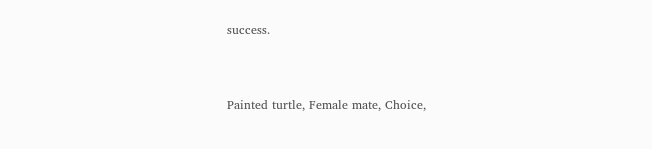success.



Painted turtle, Female mate, Choice,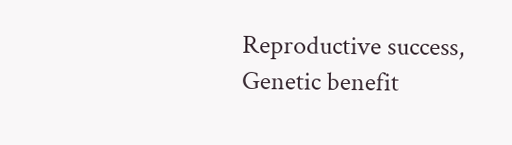Reproductive success, Genetic benefit